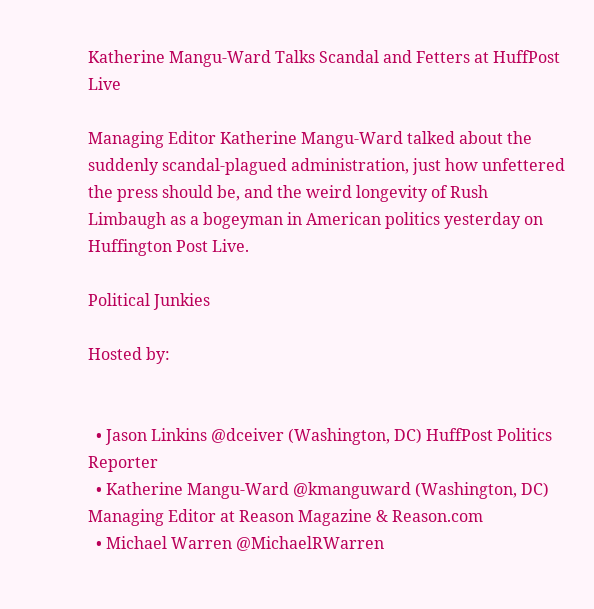Katherine Mangu-Ward Talks Scandal and Fetters at HuffPost Live

Managing Editor Katherine Mangu-Ward talked about the suddenly scandal-plagued administration, just how unfettered the press should be, and the weird longevity of Rush Limbaugh as a bogeyman in American politics yesterday on Huffington Post Live.

Political Junkies

Hosted by:


  • Jason Linkins @dceiver (Washington, DC) HuffPost Politics Reporter
  • Katherine Mangu-Ward @kmanguward (Washington, DC) Managing Editor at Reason Magazine & Reason.com
  • Michael Warren @MichaelRWarren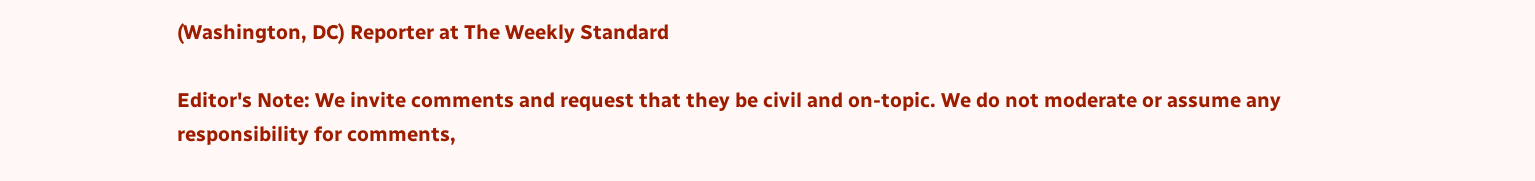(Washington, DC) Reporter at The Weekly Standard

Editor's Note: We invite comments and request that they be civil and on-topic. We do not moderate or assume any responsibility for comments,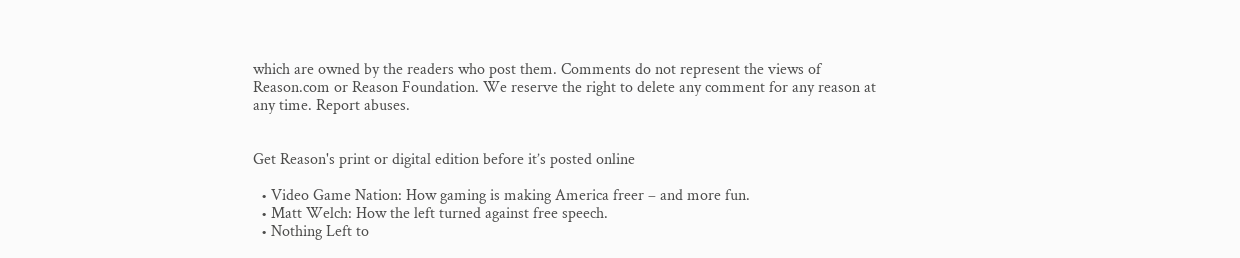which are owned by the readers who post them. Comments do not represent the views of Reason.com or Reason Foundation. We reserve the right to delete any comment for any reason at any time. Report abuses.


Get Reason's print or digital edition before it’s posted online

  • Video Game Nation: How gaming is making America freer – and more fun.
  • Matt Welch: How the left turned against free speech.
  • Nothing Left to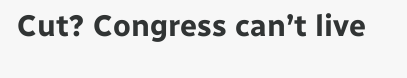Cut? Congress can’t live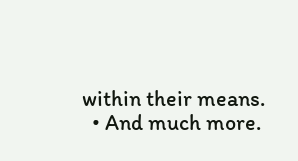within their means.
  • And much more.